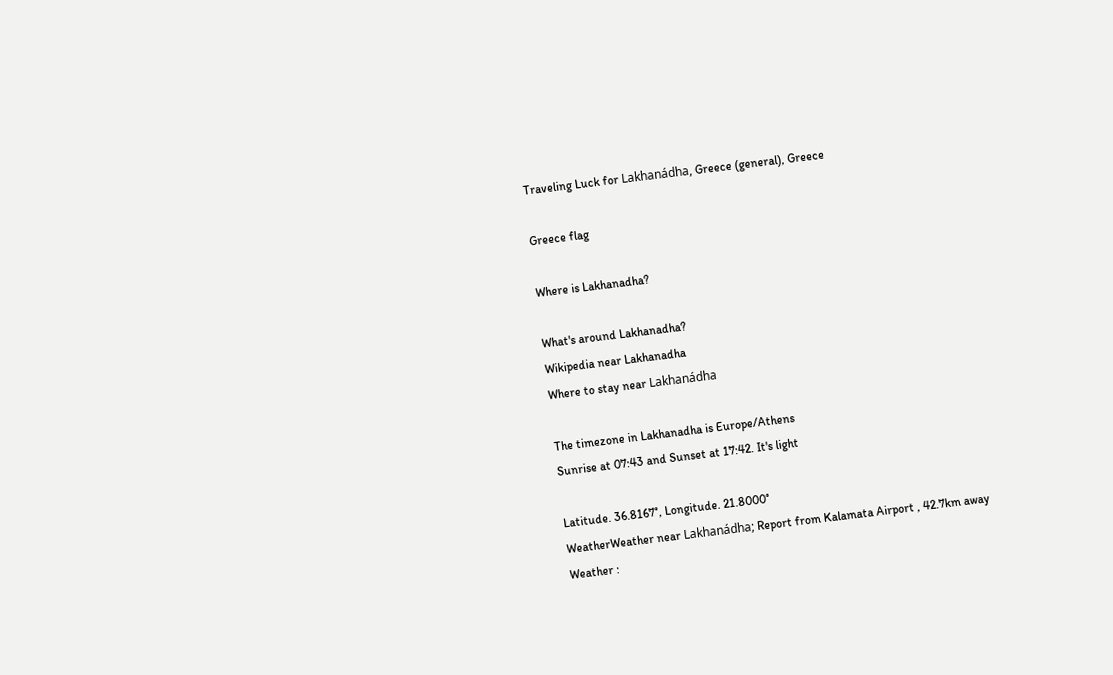Traveling Luck for Lakhanádha, Greece (general), Greece

Greece flag

Where is Lakhanadha?

What's around Lakhanadha?
Wikipedia near Lakhanadha
Where to stay near Lakhanádha

The timezone in Lakhanadha is Europe/Athens
Sunrise at 07:43 and Sunset at 17:42. It's light

Latitude. 36.8167°, Longitude. 21.8000°
WeatherWeather near Lakhanádha; Report from Kalamata Airport , 42.7km away
Weather :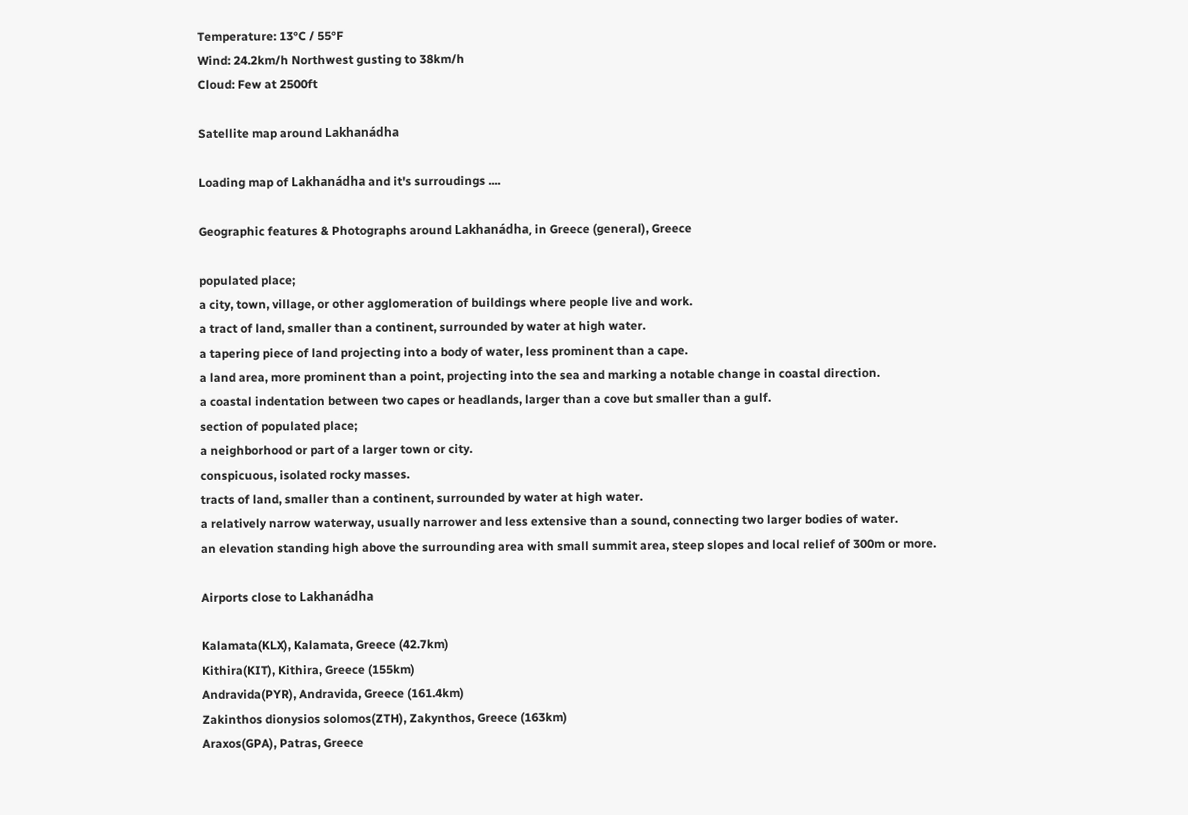Temperature: 13°C / 55°F
Wind: 24.2km/h Northwest gusting to 38km/h
Cloud: Few at 2500ft

Satellite map around Lakhanádha

Loading map of Lakhanádha and it's surroudings ....

Geographic features & Photographs around Lakhanádha, in Greece (general), Greece

populated place;
a city, town, village, or other agglomeration of buildings where people live and work.
a tract of land, smaller than a continent, surrounded by water at high water.
a tapering piece of land projecting into a body of water, less prominent than a cape.
a land area, more prominent than a point, projecting into the sea and marking a notable change in coastal direction.
a coastal indentation between two capes or headlands, larger than a cove but smaller than a gulf.
section of populated place;
a neighborhood or part of a larger town or city.
conspicuous, isolated rocky masses.
tracts of land, smaller than a continent, surrounded by water at high water.
a relatively narrow waterway, usually narrower and less extensive than a sound, connecting two larger bodies of water.
an elevation standing high above the surrounding area with small summit area, steep slopes and local relief of 300m or more.

Airports close to Lakhanádha

Kalamata(KLX), Kalamata, Greece (42.7km)
Kithira(KIT), Kithira, Greece (155km)
Andravida(PYR), Andravida, Greece (161.4km)
Zakinthos dionysios solomos(ZTH), Zakynthos, Greece (163km)
Araxos(GPA), Patras, Greece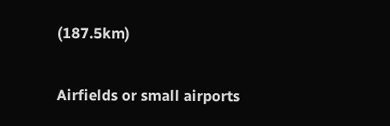(187.5km)

Airfields or small airports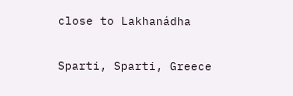close to Lakhanádha

Sparti, Sparti, Greece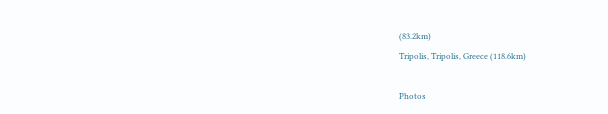(83.2km)
Tripolis, Tripolis, Greece (118.6km)

Photos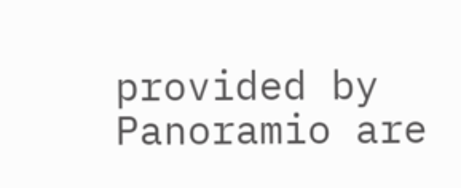provided by Panoramio are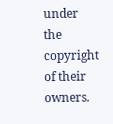under the copyright of their owners.